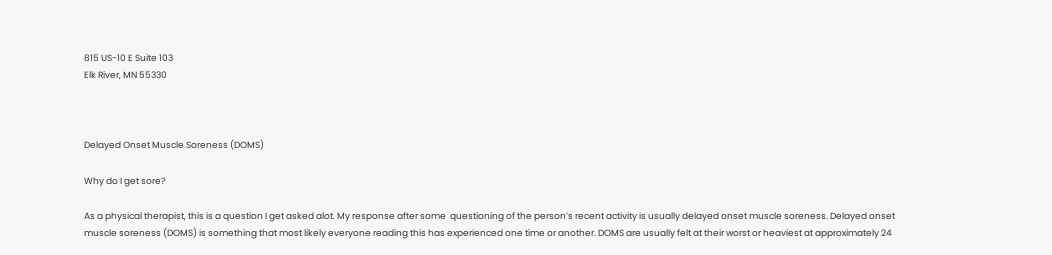815 US-10 E Suite 103
Elk River, MN 55330



Delayed Onset Muscle Soreness (DOMS)

Why do I get sore?

As a physical therapist, this is a question I get asked alot. My response after some  questioning of the person’s recent activity is usually delayed onset muscle soreness. Delayed onset muscle soreness (DOMS) is something that most likely everyone reading this has experienced one time or another. DOMS are usually felt at their worst or heaviest at approximately 24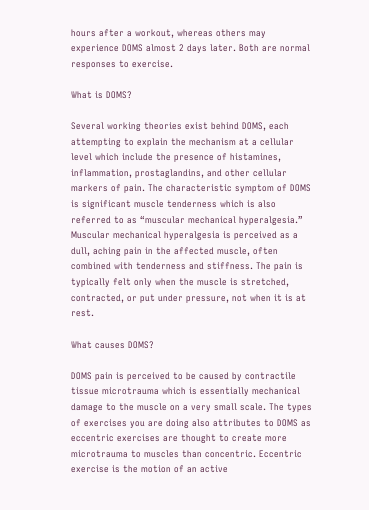hours after a workout, whereas others may experience DOMS almost 2 days later. Both are normal responses to exercise.

What is DOMS?

Several working theories exist behind DOMS, each attempting to explain the mechanism at a cellular level which include the presence of histamines, inflammation, prostaglandins, and other cellular markers of pain. The characteristic symptom of DOMS is significant muscle tenderness which is also referred to as “muscular mechanical hyperalgesia.” Muscular mechanical hyperalgesia is perceived as a dull, aching pain in the affected muscle, often combined with tenderness and stiffness. The pain is typically felt only when the muscle is stretched, contracted, or put under pressure, not when it is at rest.

What causes DOMS?

DOMS pain is perceived to be caused by contractile tissue microtrauma which is essentially mechanical damage to the muscle on a very small scale. The types of exercises you are doing also attributes to DOMS as eccentric exercises are thought to create more microtrauma to muscles than concentric. Eccentric exercise is the motion of an active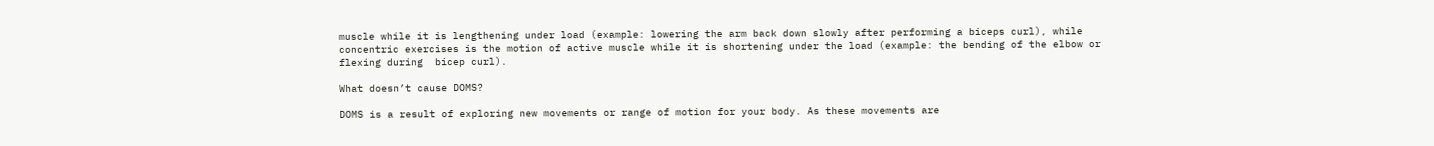muscle while it is lengthening under load (example: lowering the arm back down slowly after performing a biceps curl), while concentric exercises is the motion of active muscle while it is shortening under the load (example: the bending of the elbow or flexing during  bicep curl).

What doesn’t cause DOMS?

DOMS is a result of exploring new movements or range of motion for your body. As these movements are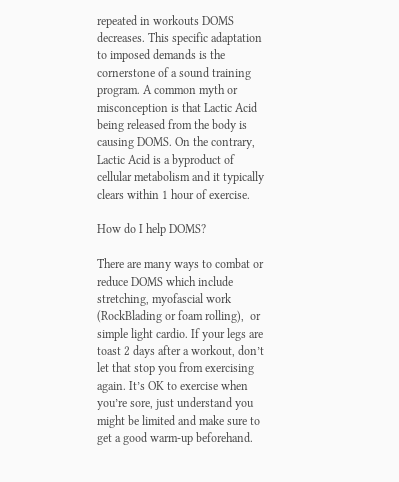repeated in workouts DOMS decreases. This specific adaptation to imposed demands is the cornerstone of a sound training program. A common myth or misconception is that Lactic Acid being released from the body is causing DOMS. On the contrary,  Lactic Acid is a byproduct of cellular metabolism and it typically clears within 1 hour of exercise.

How do I help DOMS?

There are many ways to combat or reduce DOMS which include stretching, myofascial work (RockBlading or foam rolling),  or simple light cardio. If your legs are toast 2 days after a workout, don’t let that stop you from exercising again. It’s OK to exercise when you’re sore, just understand you might be limited and make sure to get a good warm-up beforehand.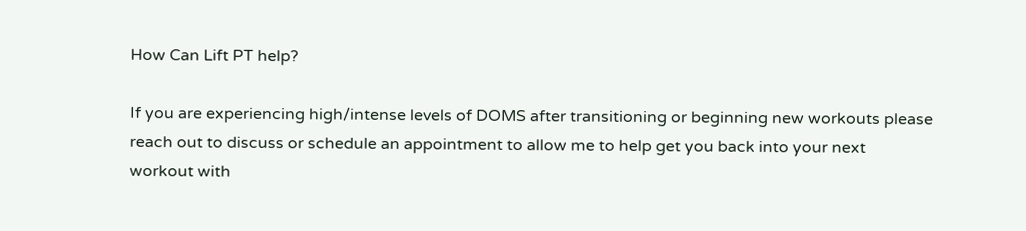How Can Lift PT help?

If you are experiencing high/intense levels of DOMS after transitioning or beginning new workouts please reach out to discuss or schedule an appointment to allow me to help get you back into your next workout with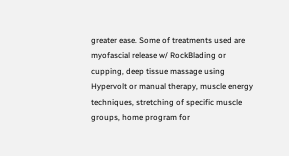greater ease. Some of treatments used are myofascial release w/ RockBlading or cupping, deep tissue massage using Hypervolt or manual therapy, muscle energy techniques, stretching of specific muscle groups, home program for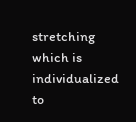stretching which is individualized to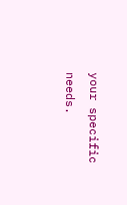your specific needs.